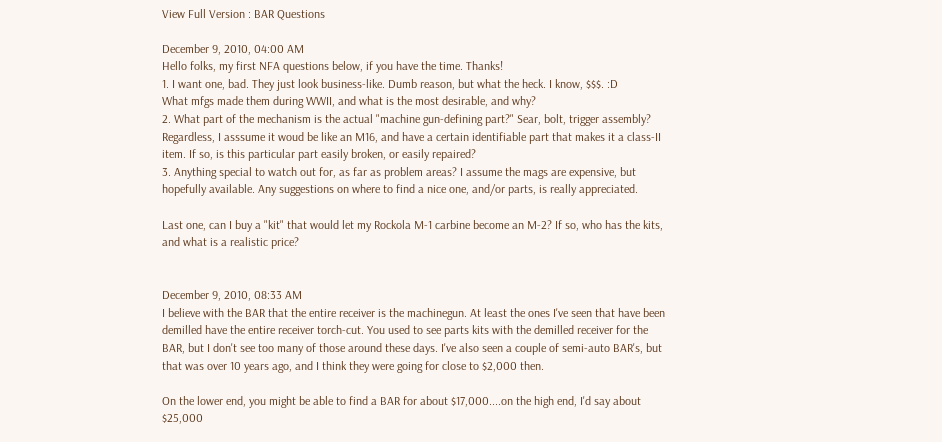View Full Version : BAR Questions

December 9, 2010, 04:00 AM
Hello folks, my first NFA questions below, if you have the time. Thanks!
1. I want one, bad. They just look business-like. Dumb reason, but what the heck. I know, $$$. :D
What mfgs made them during WWII, and what is the most desirable, and why?
2. What part of the mechanism is the actual "machine gun-defining part?" Sear, bolt, trigger assembly? Regardless, I asssume it woud be like an M16, and have a certain identifiable part that makes it a class-II item. If so, is this particular part easily broken, or easily repaired?
3. Anything special to watch out for, as far as problem areas? I assume the mags are expensive, but hopefully available. Any suggestions on where to find a nice one, and/or parts, is really appreciated.

Last one, can I buy a "kit" that would let my Rockola M-1 carbine become an M-2? If so, who has the kits, and what is a realistic price?


December 9, 2010, 08:33 AM
I believe with the BAR that the entire receiver is the machinegun. At least the ones I've seen that have been demilled have the entire receiver torch-cut. You used to see parts kits with the demilled receiver for the BAR, but I don't see too many of those around these days. I've also seen a couple of semi-auto BAR's, but that was over 10 years ago, and I think they were going for close to $2,000 then.

On the lower end, you might be able to find a BAR for about $17,000....on the high end, I'd say about $25,000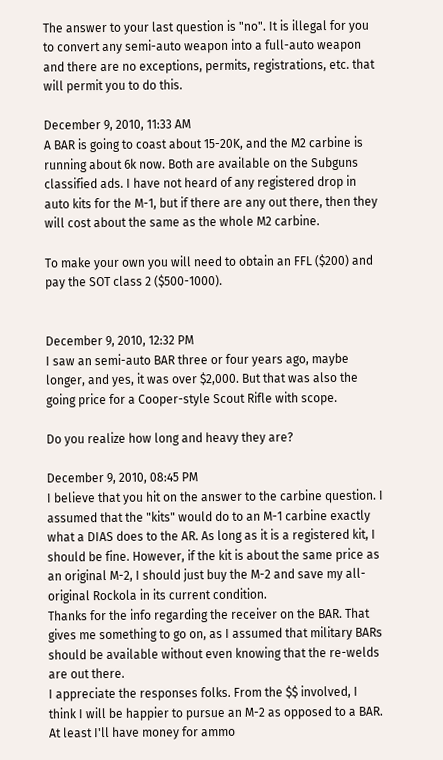The answer to your last question is "no". It is illegal for you to convert any semi-auto weapon into a full-auto weapon and there are no exceptions, permits, registrations, etc. that will permit you to do this.

December 9, 2010, 11:33 AM
A BAR is going to coast about 15-20K, and the M2 carbine is running about 6k now. Both are available on the Subguns classified ads. I have not heard of any registered drop in auto kits for the M-1, but if there are any out there, then they will cost about the same as the whole M2 carbine.

To make your own you will need to obtain an FFL ($200) and pay the SOT class 2 ($500-1000).


December 9, 2010, 12:32 PM
I saw an semi-auto BAR three or four years ago, maybe longer, and yes, it was over $2,000. But that was also the going price for a Cooper-style Scout Rifle with scope.

Do you realize how long and heavy they are?

December 9, 2010, 08:45 PM
I believe that you hit on the answer to the carbine question. I assumed that the "kits" would do to an M-1 carbine exactly what a DIAS does to the AR. As long as it is a registered kit, I should be fine. However, if the kit is about the same price as an original M-2, I should just buy the M-2 and save my all-original Rockola in its current condition.
Thanks for the info regarding the receiver on the BAR. That gives me something to go on, as I assumed that military BARs should be available without even knowing that the re-welds are out there.
I appreciate the responses folks. From the $$ involved, I think I will be happier to pursue an M-2 as opposed to a BAR. At least I'll have money for ammo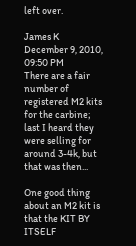left over.

James K
December 9, 2010, 09:50 PM
There are a fair number of registered M2 kits for the carbine; last I heard they were selling for around 3-4k, but that was then...

One good thing about an M2 kit is that the KIT BY ITSELF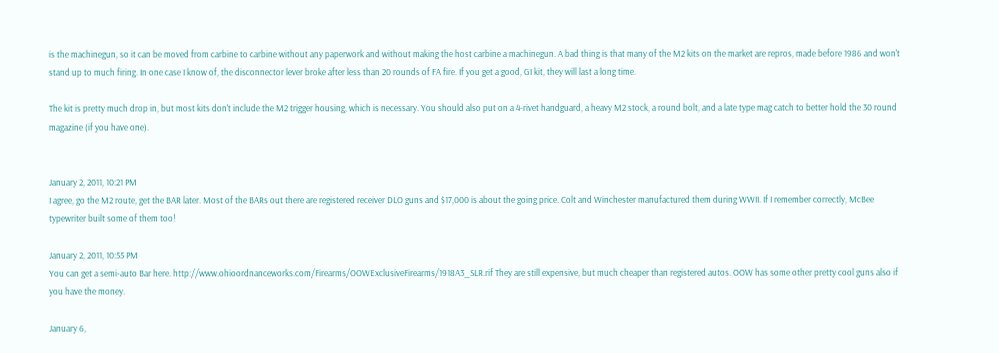is the machinegun, so it can be moved from carbine to carbine without any paperwork and without making the host carbine a machinegun. A bad thing is that many of the M2 kits on the market are repros, made before 1986 and won't stand up to much firing. In one case I know of, the disconnector lever broke after less than 20 rounds of FA fire. If you get a good, GI kit, they will last a long time.

The kit is pretty much drop in, but most kits don't include the M2 trigger housing, which is necessary. You should also put on a 4-rivet handguard, a heavy M2 stock, a round bolt, and a late type mag catch to better hold the 30 round magazine (if you have one).


January 2, 2011, 10:21 PM
I agree, go the M2 route, get the BAR later. Most of the BARs out there are registered receiver DLO guns and $17,000 is about the going price. Colt and Winchester manufactured them during WWII. If I remember correctly, McBee typewriter built some of them too!

January 2, 2011, 10:55 PM
You can get a semi-auto Bar here. http://www.ohioordnanceworks.com/Firearms/OOWExclusiveFirearms/1918A3_SLR.rif They are still expensive, but much cheaper than registered autos. OOW has some other pretty cool guns also if you have the money.

January 6,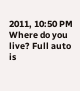2011, 10:50 PM
Where do you live? Full auto is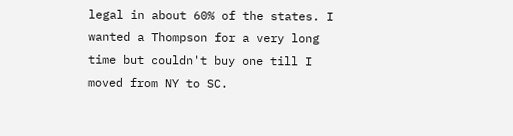legal in about 60% of the states. I wanted a Thompson for a very long time but couldn't buy one till I moved from NY to SC.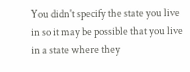You didn't specify the state you live in so it may be possible that you live in a state where they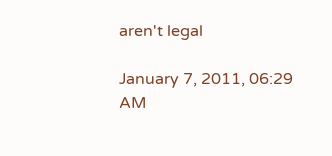aren't legal

January 7, 2011, 06:29 AM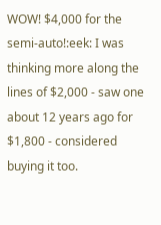WOW! $4,000 for the semi-auto!:eek: I was thinking more along the lines of $2,000 - saw one about 12 years ago for $1,800 - considered buying it too.